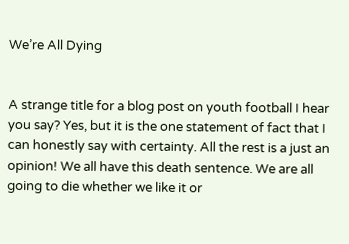We’re All Dying


A strange title for a blog post on youth football I hear you say? Yes, but it is the one statement of fact that I can honestly say with certainty. All the rest is a just an opinion! We all have this death sentence. We are all going to die whether we like it or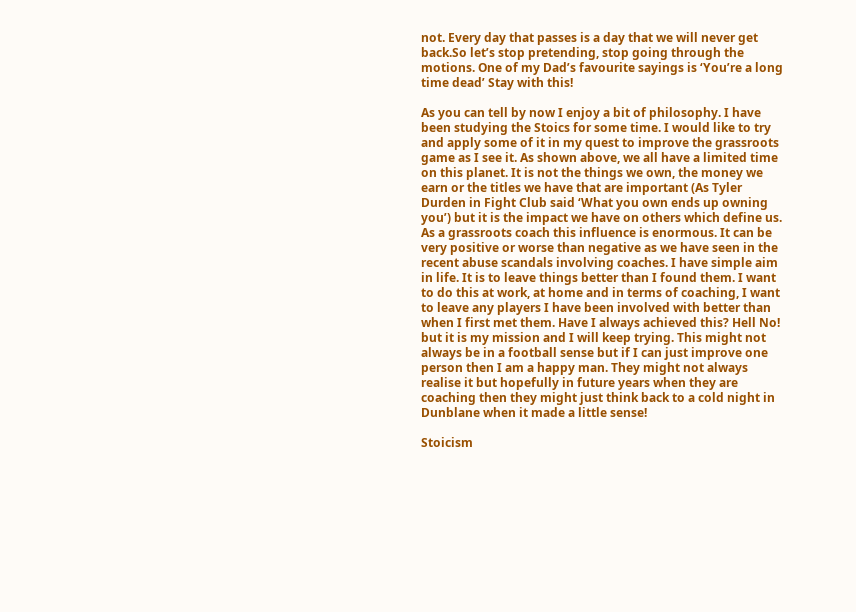not. Every day that passes is a day that we will never get back.So let’s stop pretending, stop going through the motions. One of my Dad’s favourite sayings is ‘You’re a long time dead’ Stay with this!

As you can tell by now I enjoy a bit of philosophy. I have been studying the Stoics for some time. I would like to try and apply some of it in my quest to improve the grassroots game as I see it. As shown above, we all have a limited time on this planet. It is not the things we own, the money we earn or the titles we have that are important (As Tyler Durden in Fight Club said ‘What you own ends up owning you’) but it is the impact we have on others which define us. As a grassroots coach this influence is enormous. It can be very positive or worse than negative as we have seen in the recent abuse scandals involving coaches. I have simple aim in life. It is to leave things better than I found them. I want to do this at work, at home and in terms of coaching, I want to leave any players I have been involved with better than when I first met them. Have I always achieved this? Hell No! but it is my mission and I will keep trying. This might not always be in a football sense but if I can just improve one person then I am a happy man. They might not always realise it but hopefully in future years when they are coaching then they might just think back to a cold night in Dunblane when it made a little sense!

Stoicism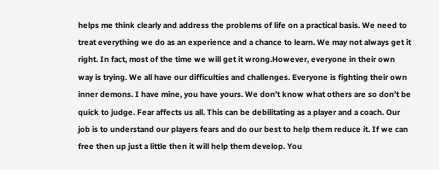helps me think clearly and address the problems of life on a practical basis. We need to treat everything we do as an experience and a chance to learn. We may not always get it right. In fact, most of the time we will get it wrong.However, everyone in their own way is trying. We all have our difficulties and challenges. Everyone is fighting their own inner demons. I have mine, you have yours. We don’t know what others are so don’t be quick to judge. Fear affects us all. This can be debilitating as a player and a coach. Our job is to understand our players fears and do our best to help them reduce it. If we can free then up just a little then it will help them develop. You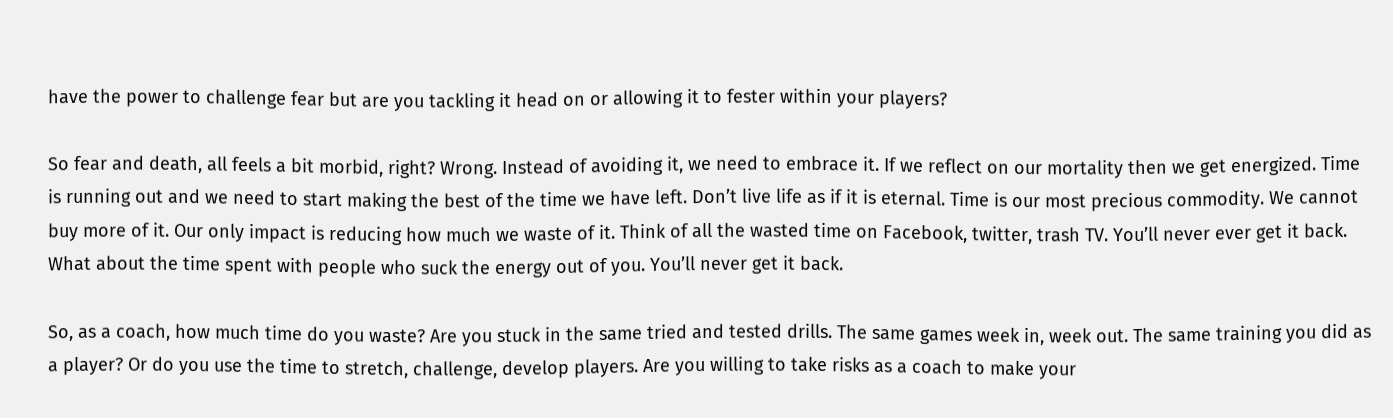have the power to challenge fear but are you tackling it head on or allowing it to fester within your players?

So fear and death, all feels a bit morbid, right? Wrong. Instead of avoiding it, we need to embrace it. If we reflect on our mortality then we get energized. Time is running out and we need to start making the best of the time we have left. Don’t live life as if it is eternal. Time is our most precious commodity. We cannot buy more of it. Our only impact is reducing how much we waste of it. Think of all the wasted time on Facebook, twitter, trash TV. You’ll never ever get it back. What about the time spent with people who suck the energy out of you. You’ll never get it back.

So, as a coach, how much time do you waste? Are you stuck in the same tried and tested drills. The same games week in, week out. The same training you did as a player? Or do you use the time to stretch, challenge, develop players. Are you willing to take risks as a coach to make your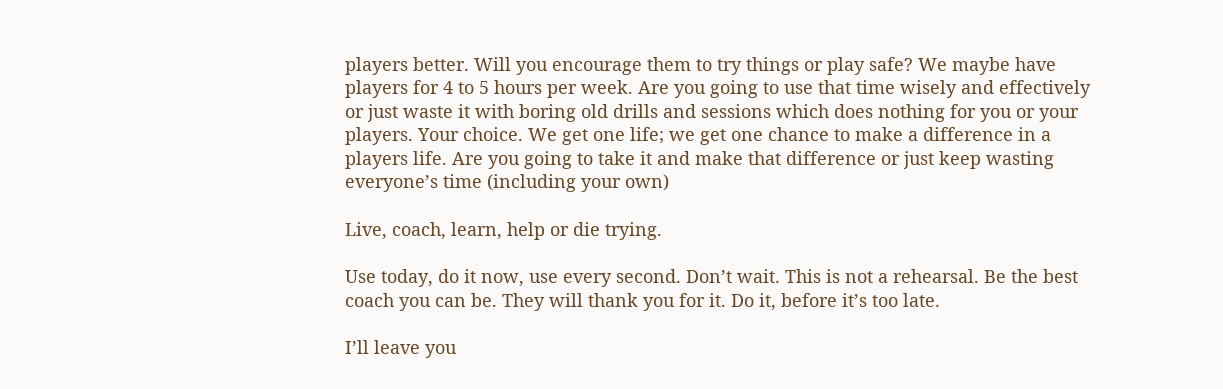players better. Will you encourage them to try things or play safe? We maybe have players for 4 to 5 hours per week. Are you going to use that time wisely and effectively or just waste it with boring old drills and sessions which does nothing for you or your players. Your choice. We get one life; we get one chance to make a difference in a players life. Are you going to take it and make that difference or just keep wasting everyone’s time (including your own)

Live, coach, learn, help or die trying.

Use today, do it now, use every second. Don’t wait. This is not a rehearsal. Be the best coach you can be. They will thank you for it. Do it, before it’s too late.

I’ll leave you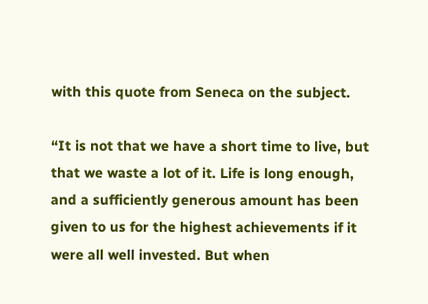with this quote from Seneca on the subject.

“It is not that we have a short time to live, but that we waste a lot of it. Life is long enough, and a sufficiently generous amount has been given to us for the highest achievements if it were all well invested. But when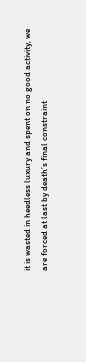it is wasted in heedless luxury and spent on no good activity, we are forced at last by death’s final constraint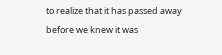to realize that it has passed away before we knew it was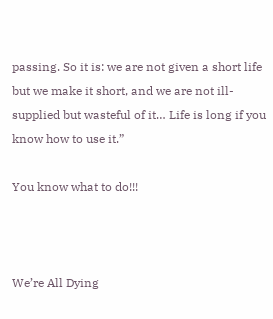passing. So it is: we are not given a short life but we make it short, and we are not ill-supplied but wasteful of it… Life is long if you know how to use it.”

You know what to do!!!



We’re All Dying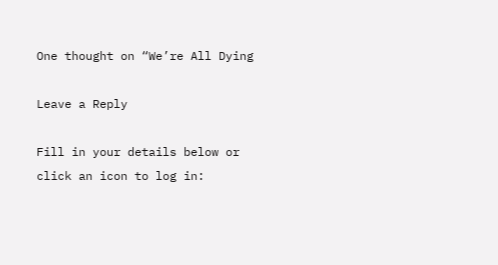One thought on “We’re All Dying

Leave a Reply

Fill in your details below or click an icon to log in: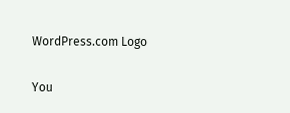WordPress.com Logo

You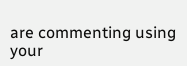are commenting using your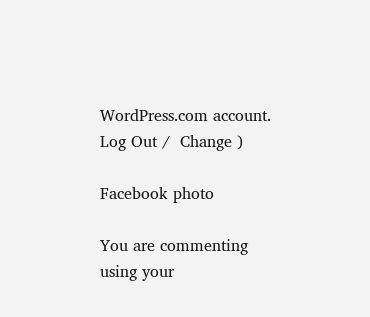WordPress.com account. Log Out /  Change )

Facebook photo

You are commenting using your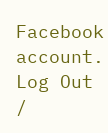Facebook account. Log Out /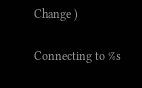Change )

Connecting to %s